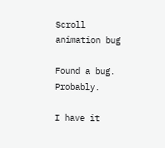Scroll animation bug

Found a bug. Probably.

I have it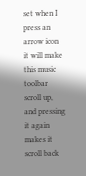set when I press an arrow icon it will make this music toolbar scroll up, and pressing it again makes it scroll back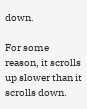down.

For some reason, it scrolls up slower than it scrolls down.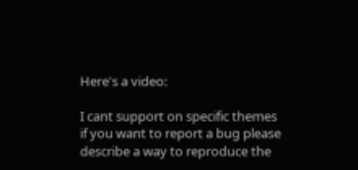Here's a video:

I cant support on specific themes if you want to report a bug please describe a way to reproduce the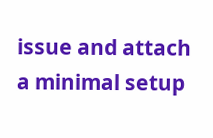issue and attach a minimal setup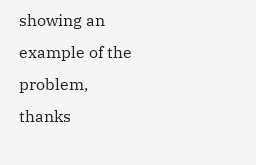showing an example of the problem, thanks